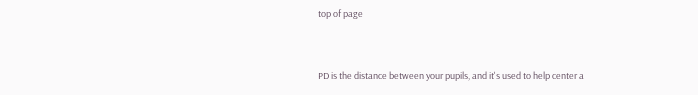top of page


PD is the distance between your pupils, and it's used to help center a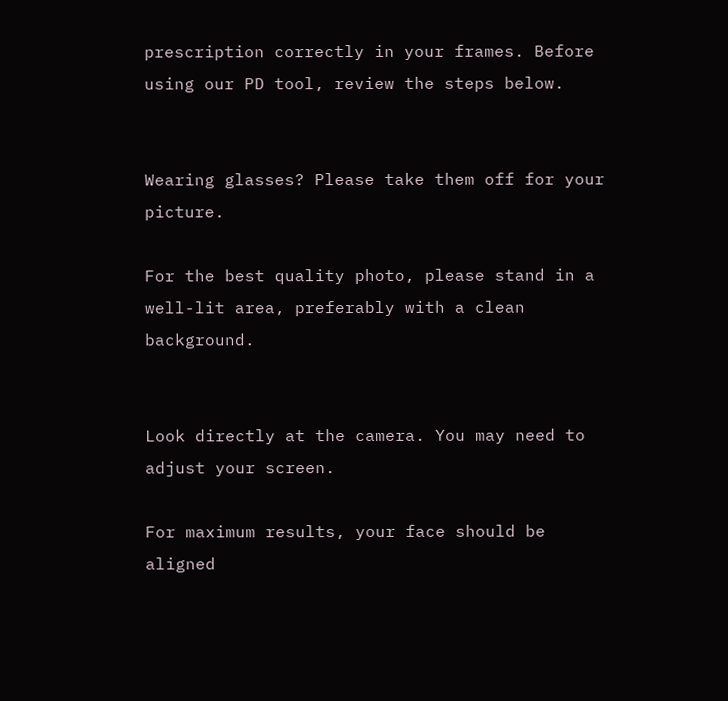prescription correctly in your frames. Before using our PD tool, review the steps below.


Wearing glasses? Please take them off for your picture.

For the best quality photo, please stand in a well-lit area, preferably with a clean background.


Look directly at the camera. You may need to adjust your screen.

For maximum results, your face should be aligned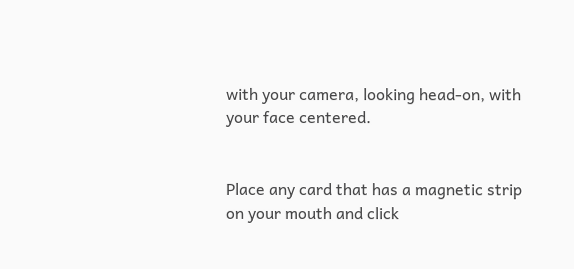with your camera, looking head-on, with your face centered.


Place any card that has a magnetic strip on your mouth and click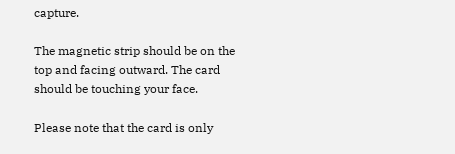capture.

The magnetic strip should be on the top and facing outward. The card should be touching your face.

Please note that the card is only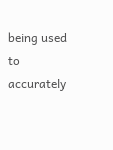being used to accurately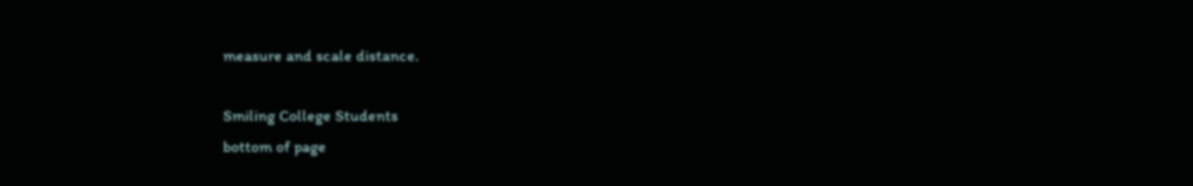measure and scale distance.

Smiling College Students
bottom of page